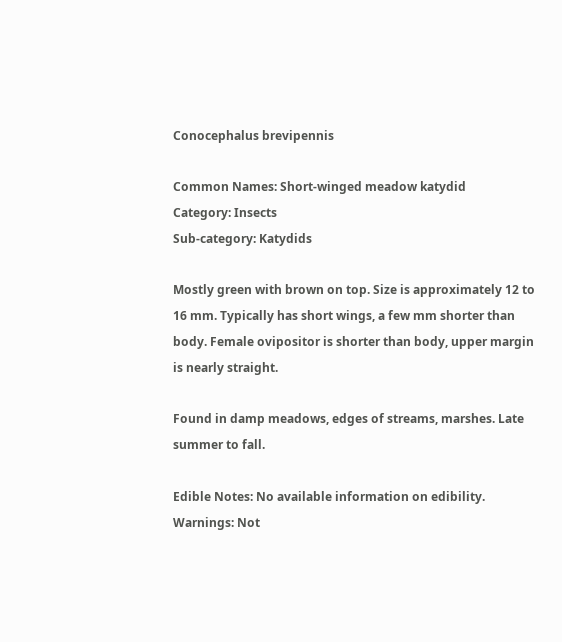Conocephalus brevipennis

Common Names: Short-winged meadow katydid
Category: Insects
Sub-category: Katydids

Mostly green with brown on top. Size is approximately 12 to 16 mm. Typically has short wings, a few mm shorter than body. Female ovipositor is shorter than body, upper margin is nearly straight.

Found in damp meadows, edges of streams, marshes. Late summer to fall.

Edible Notes: No available information on edibility.
Warnings: Not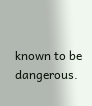known to be dangerous.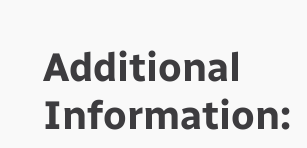Additional Information: